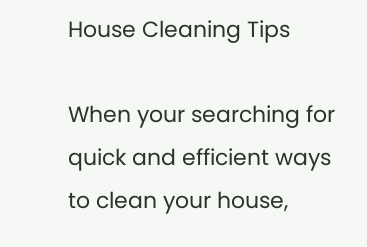House Cleaning Tips

When your searching for quick and efficient ways to clean your house,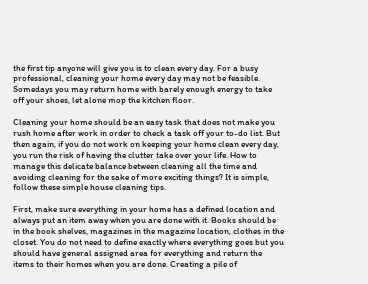the first tip anyone will give you is to clean every day. For a busy professional, cleaning your home every day may not be feasible. Somedays you may return home with barely enough energy to take off your shoes, let alone mop the kitchen floor.

Cleaning your home should be an easy task that does not make you rush home after work in order to check a task off your to-do list. But then again, if you do not work on keeping your home clean every day, you run the risk of having the clutter take over your life. How to manage this delicate balance between cleaning all the time and avoiding cleaning for the sake of more exciting things? It is simple, follow these simple house cleaning tips.

First, make sure everything in your home has a defined location and always put an item away when you are done with it. Books should be in the book shelves, magazines in the magazine location, clothes in the closet. You do not need to define exactly where everything goes but you should have general assigned area for everything and return the items to their homes when you are done. Creating a pile of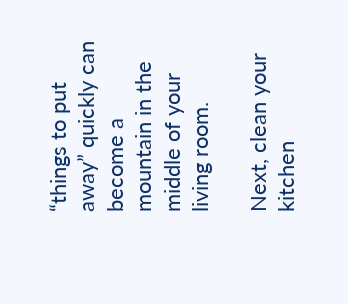“things to put away” quickly can become a mountain in the middle of your living room.

Next, clean your kitchen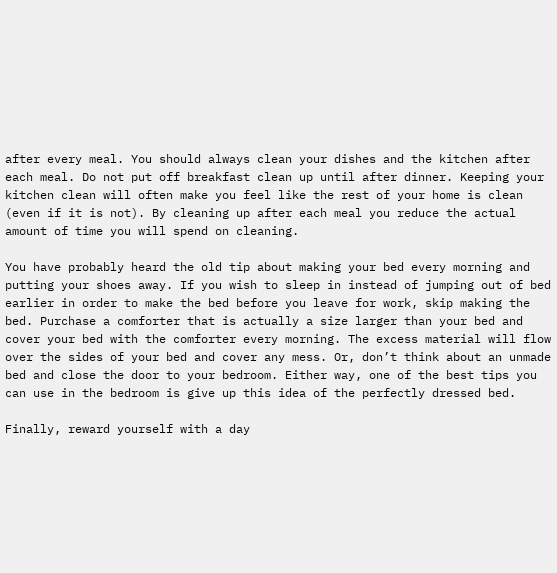after every meal. You should always clean your dishes and the kitchen after each meal. Do not put off breakfast clean up until after dinner. Keeping your kitchen clean will often make you feel like the rest of your home is clean (even if it is not). By cleaning up after each meal you reduce the actual amount of time you will spend on cleaning.

You have probably heard the old tip about making your bed every morning and putting your shoes away. If you wish to sleep in instead of jumping out of bed earlier in order to make the bed before you leave for work, skip making the bed. Purchase a comforter that is actually a size larger than your bed and cover your bed with the comforter every morning. The excess material will flow over the sides of your bed and cover any mess. Or, don’t think about an unmade bed and close the door to your bedroom. Either way, one of the best tips you can use in the bedroom is give up this idea of the perfectly dressed bed.

Finally, reward yourself with a day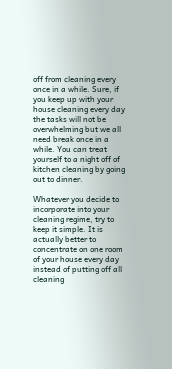off from cleaning every once in a while. Sure, if you keep up with your house cleaning every day the tasks will not be overwhelming but we all need break once in a while. You can treat yourself to a night off of kitchen cleaning by going out to dinner.

Whatever you decide to incorporate into your cleaning regime, try to keep it simple. It is actually better to concentrate on one room of your house every day instead of putting off all cleaning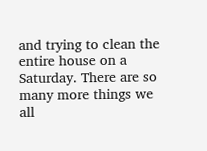and trying to clean the entire house on a Saturday. There are so many more things we all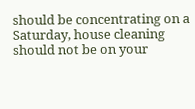should be concentrating on a Saturday, house cleaning should not be on your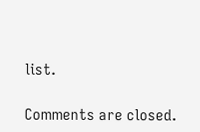list.

Comments are closed.